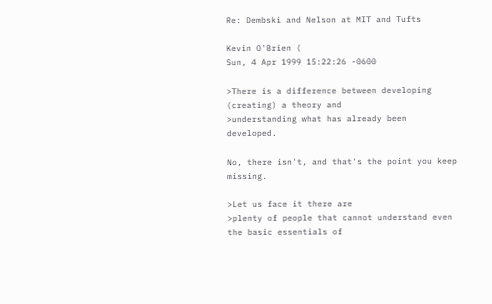Re: Dembski and Nelson at MIT and Tufts

Kevin O'Brien (
Sun, 4 Apr 1999 15:22:26 -0600

>There is a difference between developing (creating) a theory and
>understanding what has already been developed.

No, there isn't, and that's the point you keep missing.

>Let us face it there are
>plenty of people that cannot understand even the basic essentials of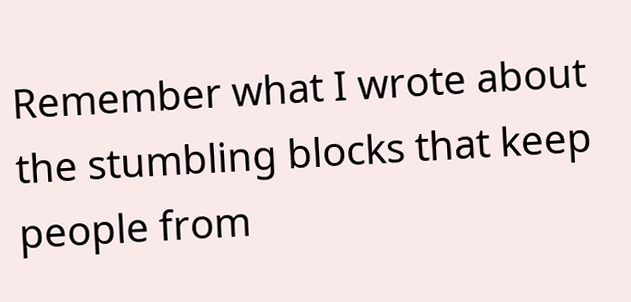Remember what I wrote about the stumbling blocks that keep people from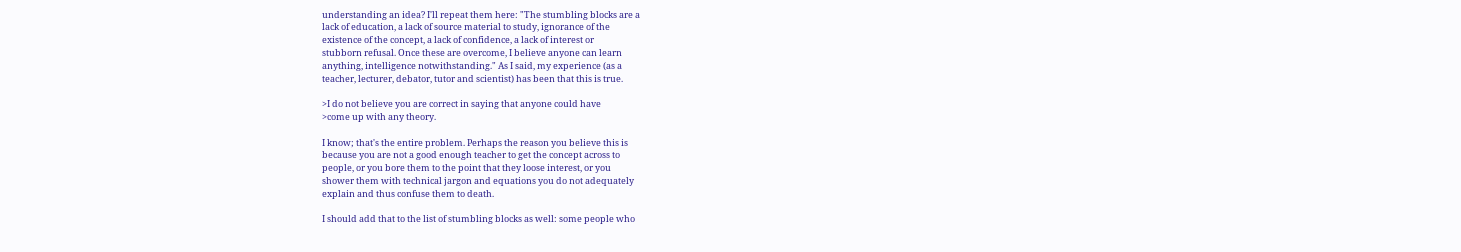understanding an idea? I'll repeat them here: "The stumbling blocks are a
lack of education, a lack of source material to study, ignorance of the
existence of the concept, a lack of confidence, a lack of interest or
stubborn refusal. Once these are overcome, I believe anyone can learn
anything, intelligence notwithstanding." As I said, my experience (as a
teacher, lecturer, debator, tutor and scientist) has been that this is true.

>I do not believe you are correct in saying that anyone could have
>come up with any theory.

I know; that's the entire problem. Perhaps the reason you believe this is
because you are not a good enough teacher to get the concept across to
people, or you bore them to the point that they loose interest, or you
shower them with technical jargon and equations you do not adequately
explain and thus confuse them to death.

I should add that to the list of stumbling blocks as well: some people who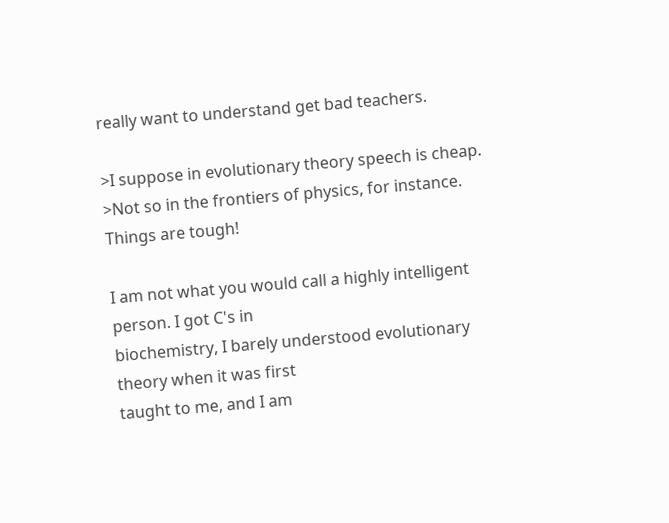really want to understand get bad teachers.

>I suppose in evolutionary theory speech is cheap.
>Not so in the frontiers of physics, for instance. Things are tough!

I am not what you would call a highly intelligent person. I got C's in
biochemistry, I barely understood evolutionary theory when it was first
taught to me, and I am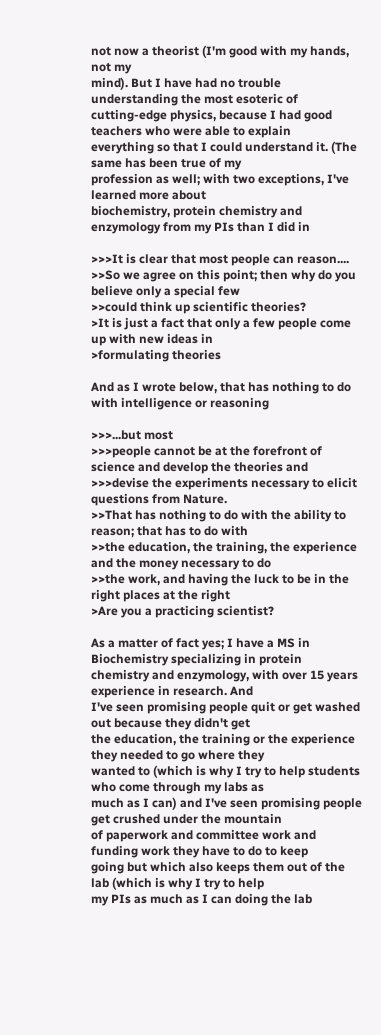not now a theorist (I'm good with my hands, not my
mind). But I have had no trouble understanding the most esoteric of
cutting-edge physics, because I had good teachers who were able to explain
everything so that I could understand it. (The same has been true of my
profession as well; with two exceptions, I've learned more about
biochemistry, protein chemistry and enzymology from my PIs than I did in

>>>It is clear that most people can reason....
>>So we agree on this point; then why do you believe only a special few
>>could think up scientific theories?
>It is just a fact that only a few people come up with new ideas in
>formulating theories

And as I wrote below, that has nothing to do with intelligence or reasoning

>>>...but most
>>>people cannot be at the forefront of science and develop the theories and
>>>devise the experiments necessary to elicit questions from Nature.
>>That has nothing to do with the ability to reason; that has to do with
>>the education, the training, the experience and the money necessary to do
>>the work, and having the luck to be in the right places at the right
>Are you a practicing scientist?

As a matter of fact yes; I have a MS in Biochemistry specializing in protein
chemistry and enzymology, with over 15 years experience in research. And
I've seen promising people quit or get washed out because they didn't get
the education, the training or the experience they needed to go where they
wanted to (which is why I try to help students who come through my labs as
much as I can) and I've seen promising people get crushed under the mountain
of paperwork and committee work and funding work they have to do to keep
going but which also keeps them out of the lab (which is why I try to help
my PIs as much as I can doing the lab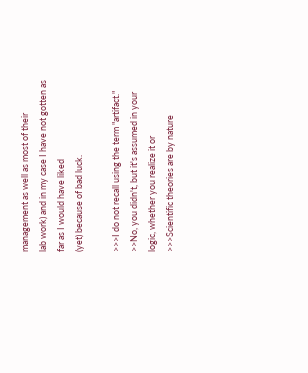management as well as most of their
lab work) and in my case I have not gotten as far as I would have liked
(yet) because of bad luck.

>>>I do not recall using the term "artifact."
>>No, you didn't, but it's assumed in your logic, whether you realize it or
>>>Scientific theories are by nature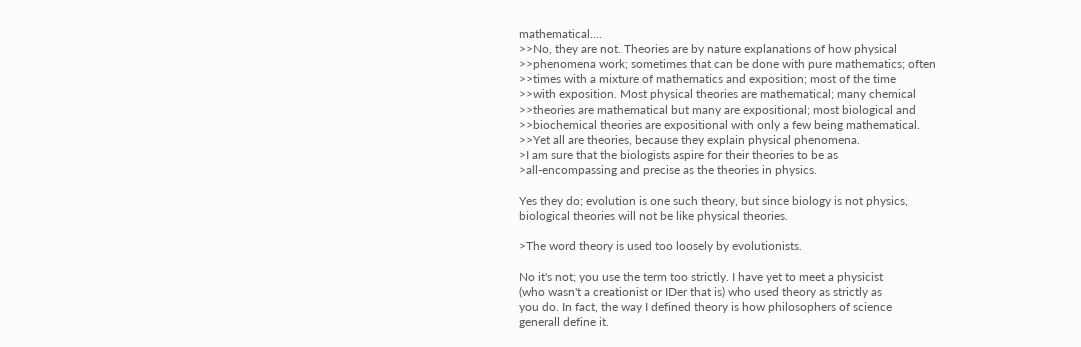mathematical....
>>No, they are not. Theories are by nature explanations of how physical
>>phenomena work; sometimes that can be done with pure mathematics; often
>>times with a mixture of mathematics and exposition; most of the time
>>with exposition. Most physical theories are mathematical; many chemical
>>theories are mathematical but many are expositional; most biological and
>>biochemical theories are expositional with only a few being mathematical.
>>Yet all are theories, because they explain physical phenomena.
>I am sure that the biologists aspire for their theories to be as
>all-encompassing and precise as the theories in physics.

Yes they do; evolution is one such theory, but since biology is not physics,
biological theories will not be like physical theories.

>The word theory is used too loosely by evolutionists.

No it's not; you use the term too strictly. I have yet to meet a physicist
(who wasn't a creationist or IDer that is) who used theory as strictly as
you do. In fact, the way I defined theory is how philosophers of science
generall define it.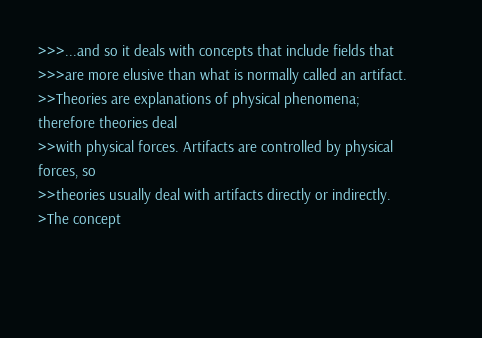>>>...and so it deals with concepts that include fields that
>>>are more elusive than what is normally called an artifact.
>>Theories are explanations of physical phenomena; therefore theories deal
>>with physical forces. Artifacts are controlled by physical forces, so
>>theories usually deal with artifacts directly or indirectly.
>The concept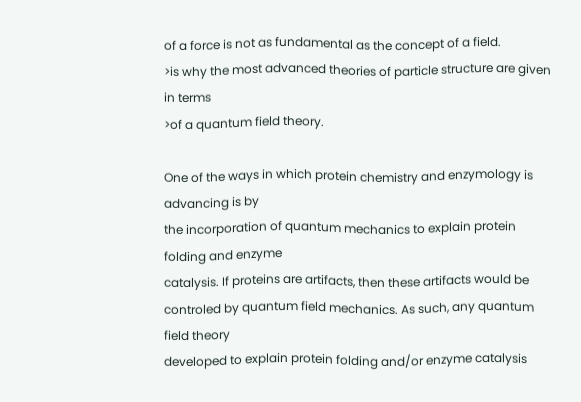of a force is not as fundamental as the concept of a field.
>is why the most advanced theories of particle structure are given in terms
>of a quantum field theory.

One of the ways in which protein chemistry and enzymology is advancing is by
the incorporation of quantum mechanics to explain protein folding and enzyme
catalysis. If proteins are artifacts, then these artifacts would be
controled by quantum field mechanics. As such, any quantum field theory
developed to explain protein folding and/or enzyme catalysis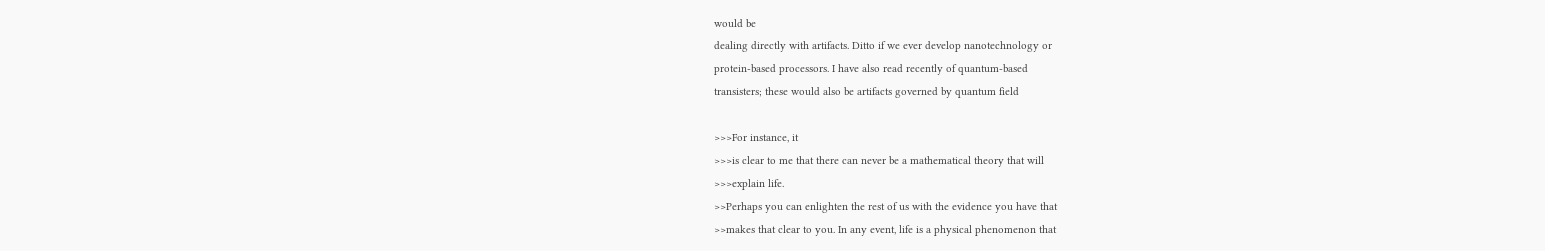would be
dealing directly with artifacts. Ditto if we ever develop nanotechnology or
protein-based processors. I have also read recently of quantum-based
transisters; these would also be artifacts governed by quantum field

>>>For instance, it
>>>is clear to me that there can never be a mathematical theory that will
>>>explain life.
>>Perhaps you can enlighten the rest of us with the evidence you have that
>>makes that clear to you. In any event, life is a physical phenomenon that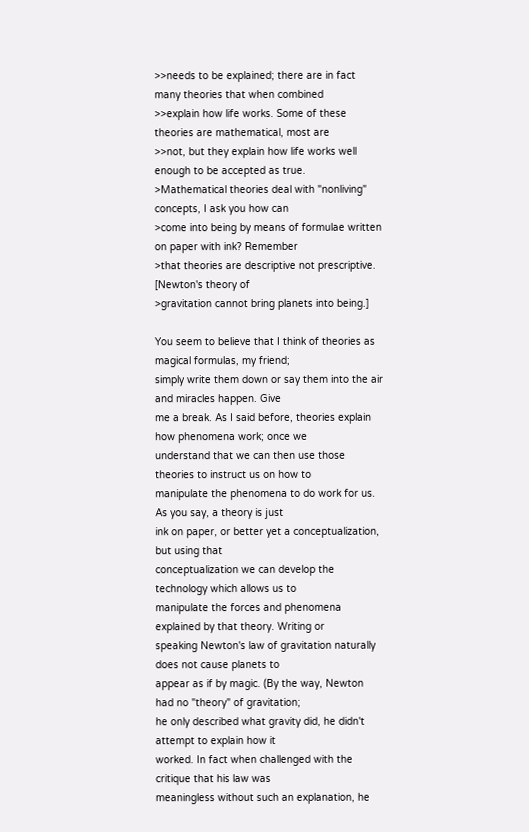>>needs to be explained; there are in fact many theories that when combined
>>explain how life works. Some of these theories are mathematical, most are
>>not, but they explain how life works well enough to be accepted as true.
>Mathematical theories deal with "nonliving" concepts, I ask you how can
>come into being by means of formulae written on paper with ink? Remember
>that theories are descriptive not prescriptive. [Newton's theory of
>gravitation cannot bring planets into being.]

You seem to believe that I think of theories as magical formulas, my friend;
simply write them down or say them into the air and miracles happen. Give
me a break. As I said before, theories explain how phenomena work; once we
understand that we can then use those theories to instruct us on how to
manipulate the phenomena to do work for us. As you say, a theory is just
ink on paper, or better yet a conceptualization, but using that
conceptualization we can develop the technology which allows us to
manipulate the forces and phenomena explained by that theory. Writing or
speaking Newton's law of gravitation naturally does not cause planets to
appear as if by magic. (By the way, Newton had no "theory" of gravitation;
he only described what gravity did, he didn't attempt to explain how it
worked. In fact when challenged with the critique that his law was
meaningless without such an explanation, he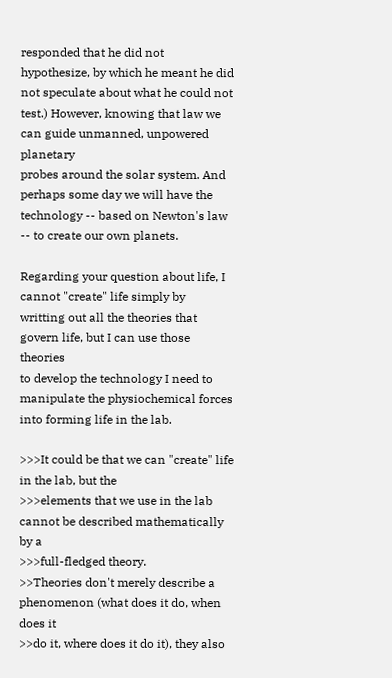responded that he did not
hypothesize, by which he meant he did not speculate about what he could not
test.) However, knowing that law we can guide unmanned, unpowered planetary
probes around the solar system. And perhaps some day we will have the
technology -- based on Newton's law -- to create our own planets.

Regarding your question about life, I cannot "create" life simply by
writting out all the theories that govern life, but I can use those theories
to develop the technology I need to manipulate the physiochemical forces
into forming life in the lab.

>>>It could be that we can "create" life in the lab, but the
>>>elements that we use in the lab cannot be described mathematically by a
>>>full-fledged theory.
>>Theories don't merely describe a phenomenon (what does it do, when does it
>>do it, where does it do it), they also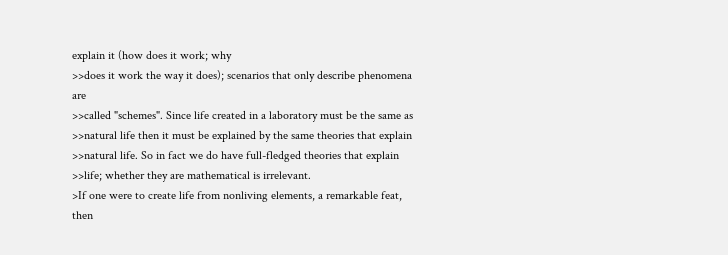explain it (how does it work; why
>>does it work the way it does); scenarios that only describe phenomena are
>>called "schemes". Since life created in a laboratory must be the same as
>>natural life then it must be explained by the same theories that explain
>>natural life. So in fact we do have full-fledged theories that explain
>>life; whether they are mathematical is irrelevant.
>If one were to create life from nonliving elements, a remarkable feat, then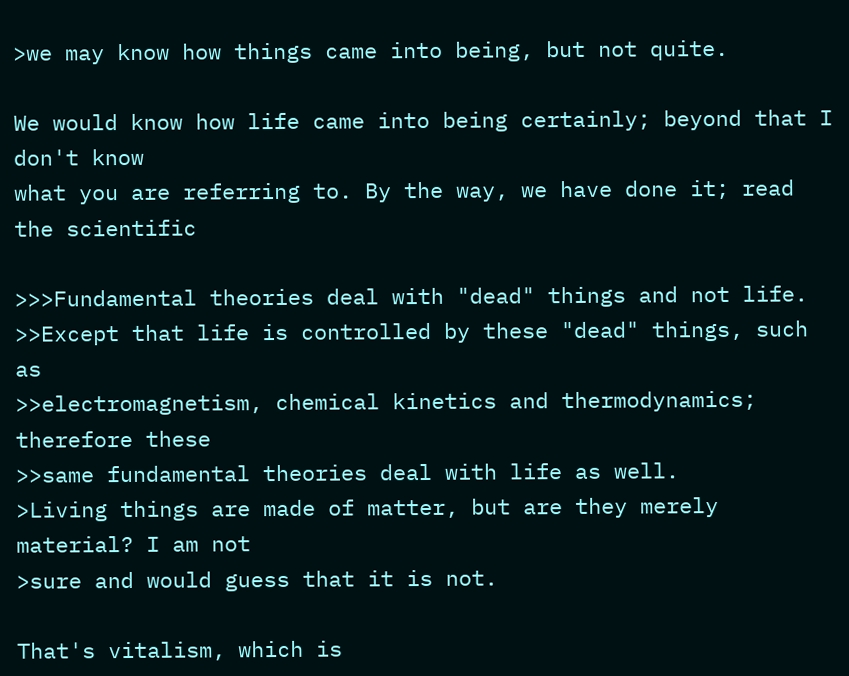>we may know how things came into being, but not quite.

We would know how life came into being certainly; beyond that I don't know
what you are referring to. By the way, we have done it; read the scientific

>>>Fundamental theories deal with "dead" things and not life.
>>Except that life is controlled by these "dead" things, such as
>>electromagnetism, chemical kinetics and thermodynamics; therefore these
>>same fundamental theories deal with life as well.
>Living things are made of matter, but are they merely material? I am not
>sure and would guess that it is not.

That's vitalism, which is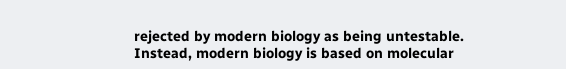rejected by modern biology as being untestable.
Instead, modern biology is based on molecular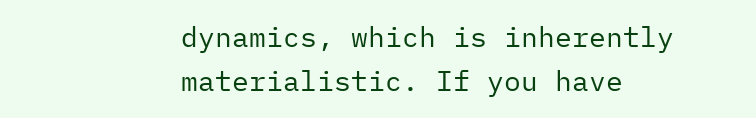dynamics, which is inherently
materialistic. If you have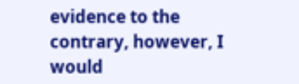evidence to the contrary, however, I would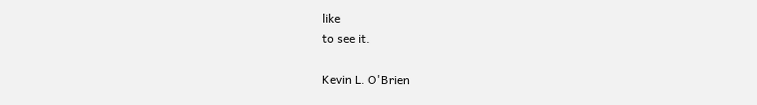like
to see it.

Kevin L. O'Brien